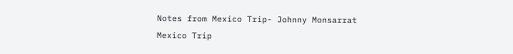Notes from Mexico Trip- Johnny Monsarrat Mexico Trip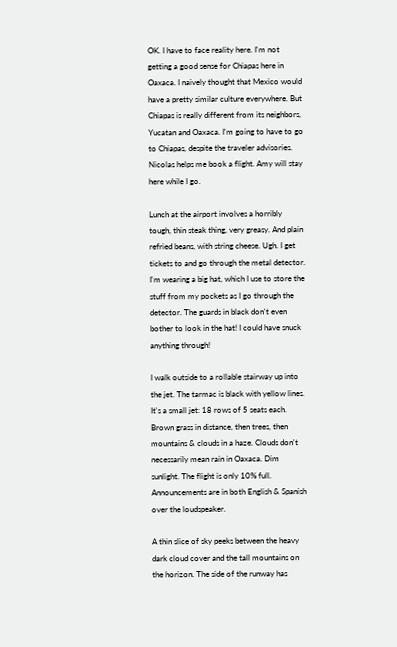OK. I have to face reality here. I'm not getting a good sense for Chiapas here in Oaxaca. I naively thought that Mexico would have a pretty similar culture everywhere. But Chiapas is really different from its neighbors, Yucatan and Oaxaca. I'm going to have to go to Chiapas, despite the traveler advisories. Nicolas helps me book a flight. Amy will stay here while I go.

Lunch at the airport involves a horribly tough, thin steak thing, very greasy. And plain refried beans, with string cheese. Ugh. I get tickets to and go through the metal detector. I'm wearing a big hat, which I use to store the stuff from my pockets as I go through the detector. The guards in black don't even bother to look in the hat! I could have snuck anything through!

I walk outside to a rollable stairway up into the jet. The tarmac is black with yellow lines. It's a small jet: 18 rows of 5 seats each. Brown grass in distance, then trees, then mountains & clouds in a haze. Clouds don't necessarily mean rain in Oaxaca. Dim sunlight. The flight is only 10% full. Announcements are in both English & Spanish over the loudspeaker.

A thin slice of sky peeks between the heavy dark cloud cover and the tall mountains on the horizon. The side of the runway has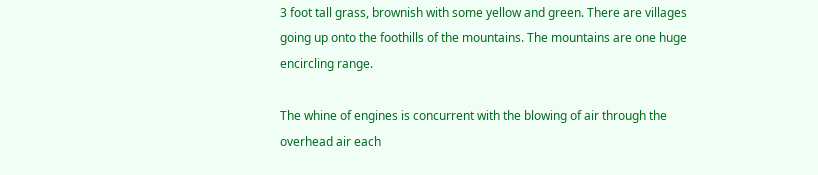3 foot tall grass, brownish with some yellow and green. There are villages going up onto the foothills of the mountains. The mountains are one huge encircling range.

The whine of engines is concurrent with the blowing of air through the overhead air each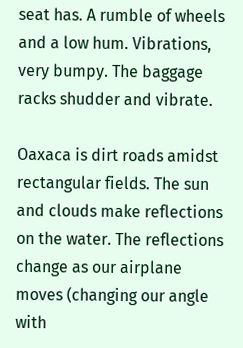seat has. A rumble of wheels and a low hum. Vibrations, very bumpy. The baggage racks shudder and vibrate.

Oaxaca is dirt roads amidst rectangular fields. The sun and clouds make reflections on the water. The reflections change as our airplane moves (changing our angle with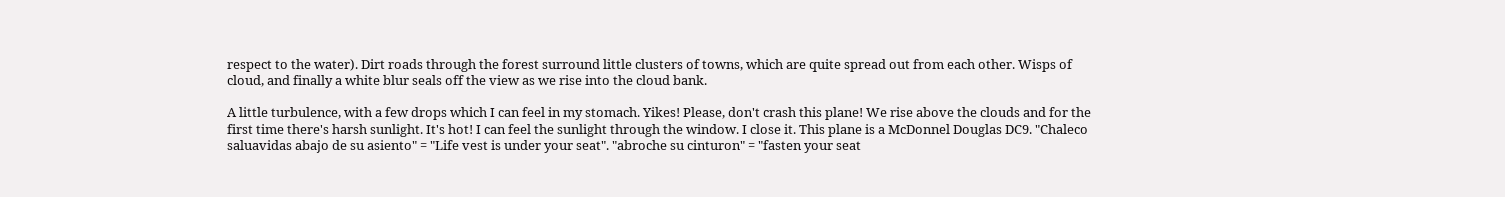respect to the water). Dirt roads through the forest surround little clusters of towns, which are quite spread out from each other. Wisps of cloud, and finally a white blur seals off the view as we rise into the cloud bank.

A little turbulence, with a few drops which I can feel in my stomach. Yikes! Please, don't crash this plane! We rise above the clouds and for the first time there's harsh sunlight. It's hot! I can feel the sunlight through the window. I close it. This plane is a McDonnel Douglas DC9. "Chaleco saluavidas abajo de su asiento" = "Life vest is under your seat". "abroche su cinturon" = "fasten your seat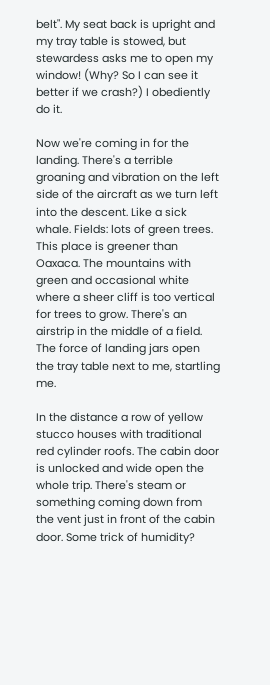belt". My seat back is upright and my tray table is stowed, but stewardess asks me to open my window! (Why? So I can see it better if we crash?) I obediently do it.

Now we're coming in for the landing. There's a terrible groaning and vibration on the left side of the aircraft as we turn left into the descent. Like a sick whale. Fields: lots of green trees. This place is greener than Oaxaca. The mountains with green and occasional white where a sheer cliff is too vertical for trees to grow. There's an airstrip in the middle of a field. The force of landing jars open the tray table next to me, startling me.

In the distance a row of yellow stucco houses with traditional red cylinder roofs. The cabin door is unlocked and wide open the whole trip. There's steam or something coming down from the vent just in front of the cabin door. Some trick of humidity?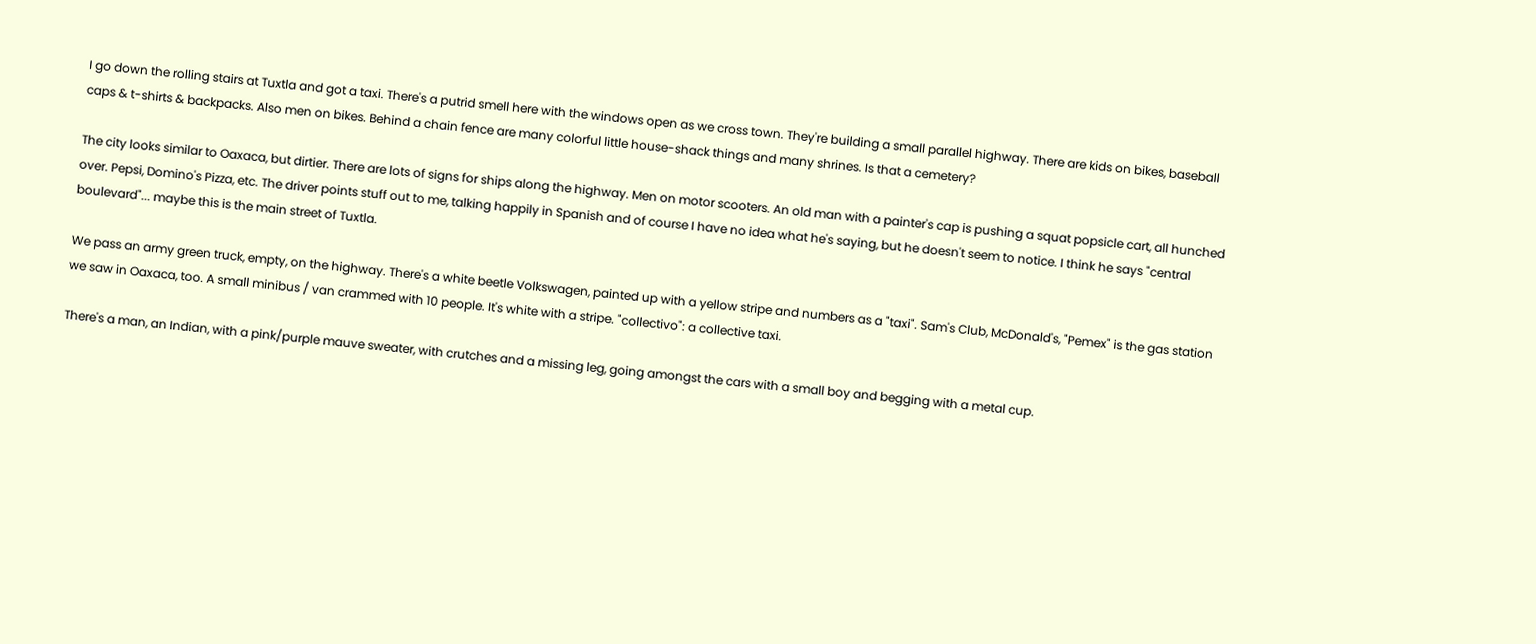I go down the rolling stairs at Tuxtla and got a taxi. There's a putrid smell here with the windows open as we cross town. They're building a small parallel highway. There are kids on bikes, baseball caps & t-shirts & backpacks. Also men on bikes. Behind a chain fence are many colorful little house-shack things and many shrines. Is that a cemetery?

The city looks similar to Oaxaca, but dirtier. There are lots of signs for ships along the highway. Men on motor scooters. An old man with a painter's cap is pushing a squat popsicle cart, all hunched over. Pepsi, Domino's Pizza, etc. The driver points stuff out to me, talking happily in Spanish and of course I have no idea what he's saying, but he doesn't seem to notice. I think he says "central boulevard"... maybe this is the main street of Tuxtla.

We pass an army green truck, empty, on the highway. There's a white beetle Volkswagen, painted up with a yellow stripe and numbers as a "taxi". Sam's Club, McDonald's, "Pemex" is the gas station we saw in Oaxaca, too. A small minibus / van crammed with 10 people. It's white with a stripe. "collectivo": a collective taxi.

There's a man, an Indian, with a pink/purple mauve sweater, with crutches and a missing leg, going amongst the cars with a small boy and begging with a metal cup.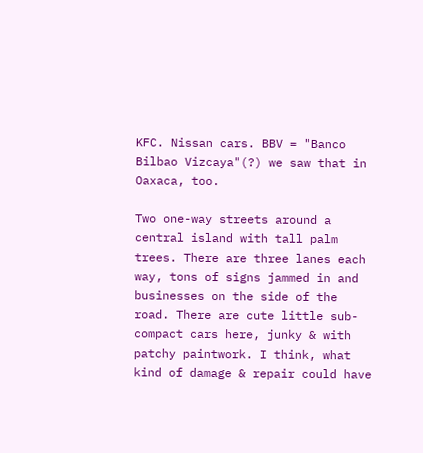KFC. Nissan cars. BBV = "Banco Bilbao Vizcaya"(?) we saw that in Oaxaca, too.

Two one-way streets around a central island with tall palm trees. There are three lanes each way, tons of signs jammed in and businesses on the side of the road. There are cute little sub-compact cars here, junky & with patchy paintwork. I think, what kind of damage & repair could have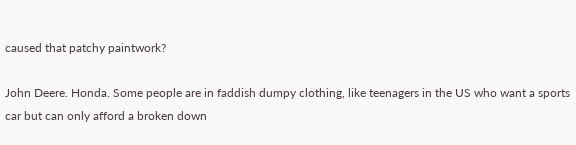caused that patchy paintwork?

John Deere. Honda. Some people are in faddish dumpy clothing, like teenagers in the US who want a sports car but can only afford a broken down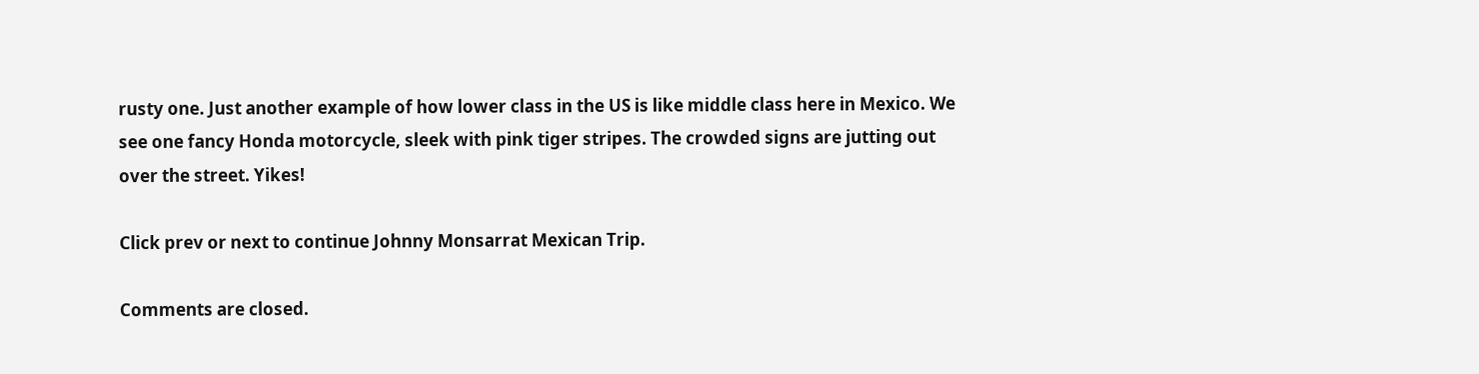rusty one. Just another example of how lower class in the US is like middle class here in Mexico. We see one fancy Honda motorcycle, sleek with pink tiger stripes. The crowded signs are jutting out over the street. Yikes!

Click prev or next to continue Johnny Monsarrat Mexican Trip.

Comments are closed.